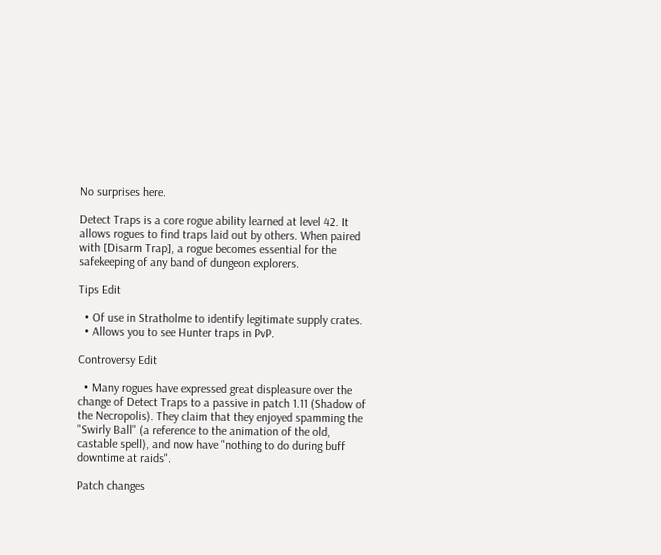No surprises here.

Detect Traps is a core rogue ability learned at level 42. It allows rogues to find traps laid out by others. When paired with [Disarm Trap], a rogue becomes essential for the safekeeping of any band of dungeon explorers.

Tips Edit

  • Of use in Stratholme to identify legitimate supply crates.
  • Allows you to see Hunter traps in PvP.

Controversy Edit

  • Many rogues have expressed great displeasure over the change of Detect Traps to a passive in patch 1.11 (Shadow of the Necropolis). They claim that they enjoyed spamming the "Swirly Ball" (a reference to the animation of the old, castable spell), and now have "nothing to do during buff downtime at raids".

Patch changes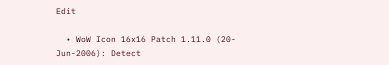Edit

  • WoW Icon 16x16 Patch 1.11.0 (20-Jun-2006): Detect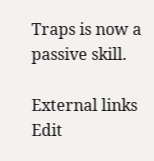Traps is now a passive skill.

External links Edit